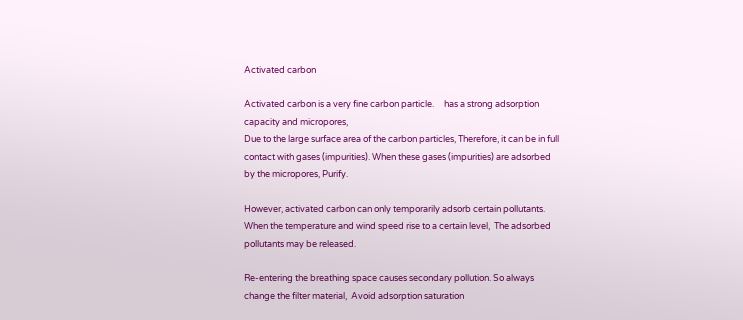Activated carbon

Activated carbon is a very fine carbon particle.     has a strong adsorption capacity and micropores,
Due to the large surface area of the carbon particles, Therefore, it can be in full contact with gases (impurities). When these gases (impurities) are adsorbed by the micropores, Purify.

However, activated carbon can only temporarily adsorb certain pollutants. When the temperature and wind speed rise to a certain level,  The adsorbed pollutants may be released.

Re-entering the breathing space causes secondary pollution. So always change the filter material,  Avoid adsorption saturation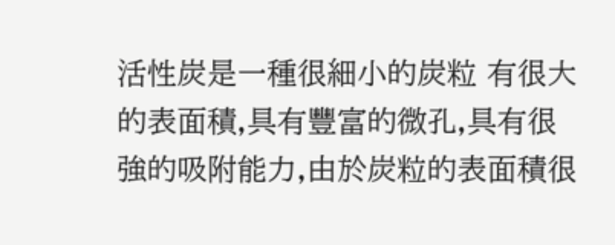活性炭是一種很細小的炭粒 有很大的表面積,具有豐富的微孔,具有很強的吸附能力,由於炭粒的表面積很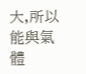大,所以能與氣體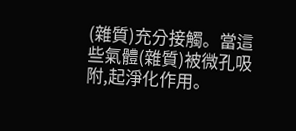(雜質)充分接觸。當這些氣體(雜質)被微孔吸附,起淨化作用。